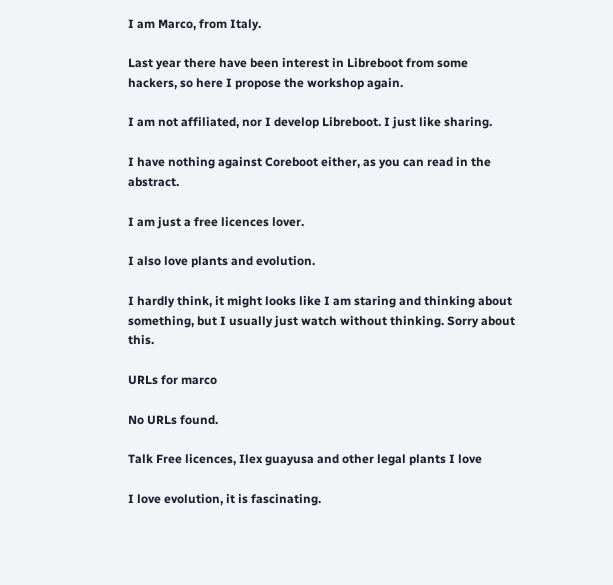I am Marco, from Italy.

Last year there have been interest in Libreboot from some hackers, so here I propose the workshop again.

I am not affiliated, nor I develop Libreboot. I just like sharing.

I have nothing against Coreboot either, as you can read in the abstract.

I am just a free licences lover.

I also love plants and evolution.

I hardly think, it might looks like I am staring and thinking about something, but I usually just watch without thinking. Sorry about this.

URLs for marco

No URLs found.

Talk Free licences, Ilex guayusa and other legal plants I love

I love evolution, it is fascinating.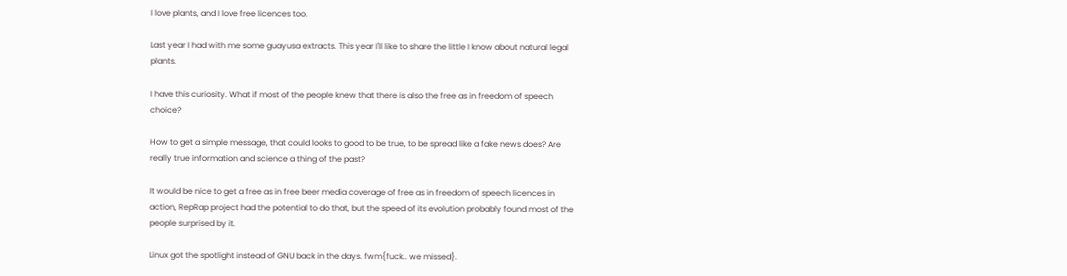I love plants, and I love free licences too.

Last year I had with me some guayusa extracts. This year I'll like to share the little I know about natural legal plants.

I have this curiosity. What if most of the people knew that there is also the free as in freedom of speech choice?

How to get a simple message, that could looks to good to be true, to be spread like a fake news does? Are really true information and science a thing of the past?

It would be nice to get a free as in free beer media coverage of free as in freedom of speech licences in action, RepRap project had the potential to do that, but the speed of its evolution probably found most of the people surprised by it.

Linux got the spotlight instead of GNU back in the days. fwm{fuck.. we missed}.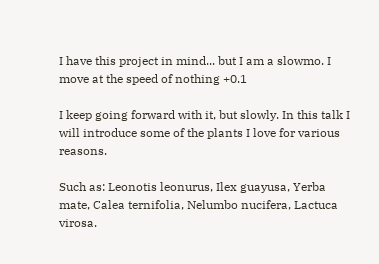I have this project in mind... but I am a slowmo. I move at the speed of nothing +0.1

I keep going forward with it, but slowly. In this talk I will introduce some of the plants I love for various reasons.

Such as: Leonotis leonurus, Ilex guayusa, Yerba mate, Calea ternifolia, Nelumbo nucifera, Lactuca virosa.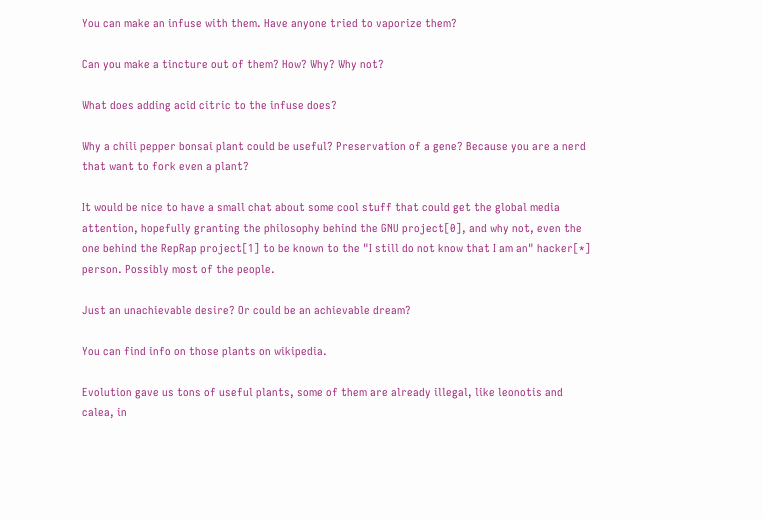You can make an infuse with them. Have anyone tried to vaporize them?

Can you make a tincture out of them? How? Why? Why not?

What does adding acid citric to the infuse does?

Why a chili pepper bonsai plant could be useful? Preservation of a gene? Because you are a nerd that want to fork even a plant?

It would be nice to have a small chat about some cool stuff that could get the global media attention, hopefully granting the philosophy behind the GNU project[0], and why not, even the one behind the RepRap project[1] to be known to the "I still do not know that I am an" hacker[*] person. Possibly most of the people.

Just an unachievable desire? Or could be an achievable dream?

You can find info on those plants on wikipedia.

Evolution gave us tons of useful plants, some of them are already illegal, like leonotis and calea, in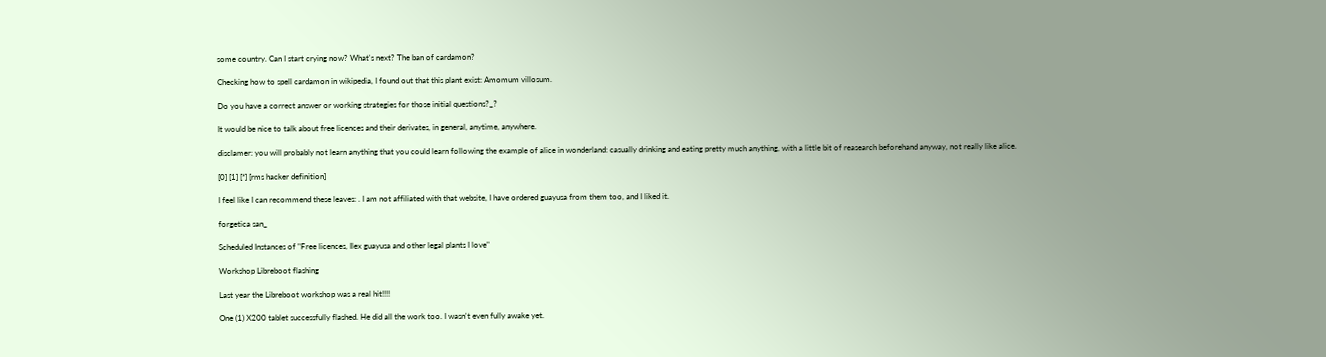some country. Can I start crying now? What's next? The ban of cardamon?

Checking how to spell cardamon in wikipedia, I found out that this plant exist: Amomum villosum.

Do you have a correct answer or working strategies for those initial questions?_?

It would be nice to talk about free licences and their derivates, in general, anytime, anywhere.

disclamer: you will probably not learn anything that you could learn following the example of alice in wonderland: casually drinking and eating pretty much anything, with a little bit of reasearch beforehand anyway, not really like alice.

[0] [1] [*] [rms hacker definition]

I feel like I can recommend these leaves: . I am not affiliated with that website, I have ordered guayusa from them too, and I liked it.

forgetica san_

Scheduled Instances of "Free licences, Ilex guayusa and other legal plants I love"

Workshop Libreboot flashing

Last year the Libreboot workshop was a real hit!!!!

One (1) X200 tablet successfully flashed. He did all the work too. I wasn't even fully awake yet.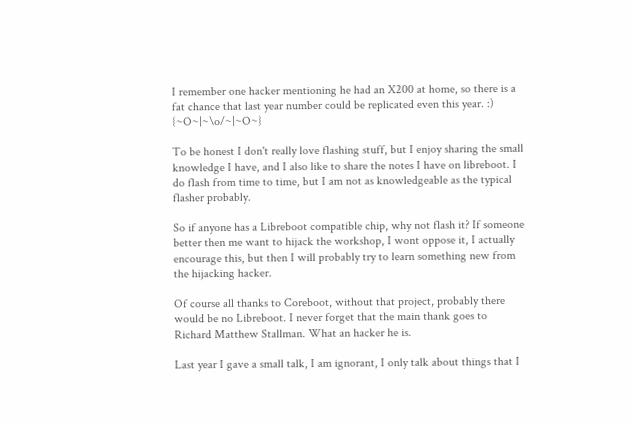I remember one hacker mentioning he had an X200 at home, so there is a fat chance that last year number could be replicated even this year. :) {~O~|~\o/~|~O~}

To be honest I don't really love flashing stuff, but I enjoy sharing the small knowledge I have, and I also like to share the notes I have on libreboot. I do flash from time to time, but I am not as knowledgeable as the typical flasher probably.

So if anyone has a Libreboot compatible chip, why not flash it? If someone better then me want to hijack the workshop, I wont oppose it, I actually encourage this, but then I will probably try to learn something new from the hijacking hacker.

Of course all thanks to Coreboot, without that project, probably there would be no Libreboot. I never forget that the main thank goes to Richard Matthew Stallman. What an hacker he is.

Last year I gave a small talk, I am ignorant, I only talk about things that I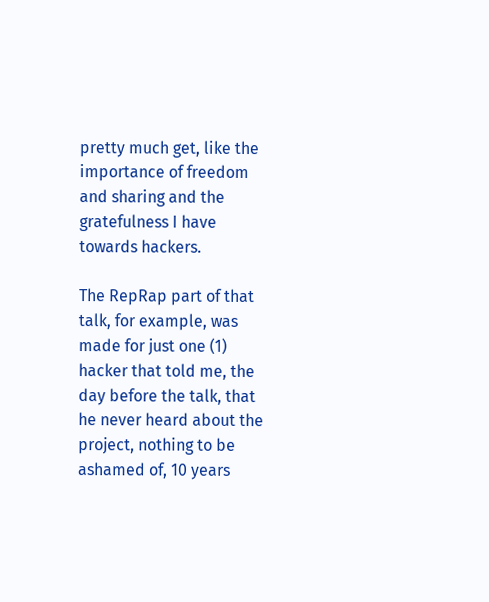pretty much get, like the importance of freedom and sharing and the gratefulness I have towards hackers.

The RepRap part of that talk, for example, was made for just one (1) hacker that told me, the day before the talk, that he never heard about the project, nothing to be ashamed of, 10 years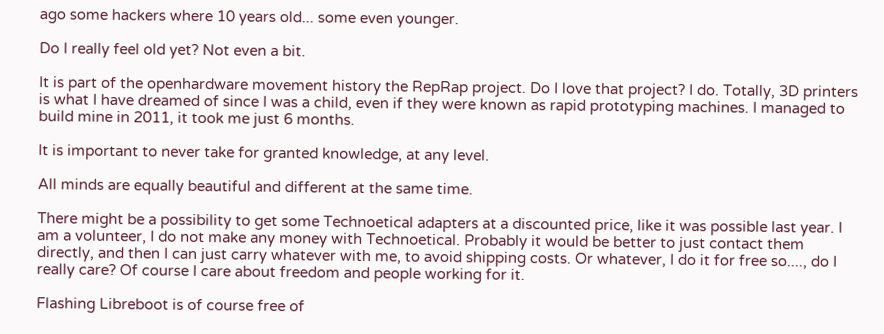ago some hackers where 10 years old... some even younger.

Do I really feel old yet? Not even a bit.

It is part of the openhardware movement history the RepRap project. Do I love that project? I do. Totally, 3D printers is what I have dreamed of since I was a child, even if they were known as rapid prototyping machines. I managed to build mine in 2011, it took me just 6 months.

It is important to never take for granted knowledge, at any level.

All minds are equally beautiful and different at the same time.

There might be a possibility to get some Technoetical adapters at a discounted price, like it was possible last year. I am a volunteer, I do not make any money with Technoetical. Probably it would be better to just contact them directly, and then I can just carry whatever with me, to avoid shipping costs. Or whatever, I do it for free so...., do I really care? Of course I care about freedom and people working for it.

Flashing Libreboot is of course free of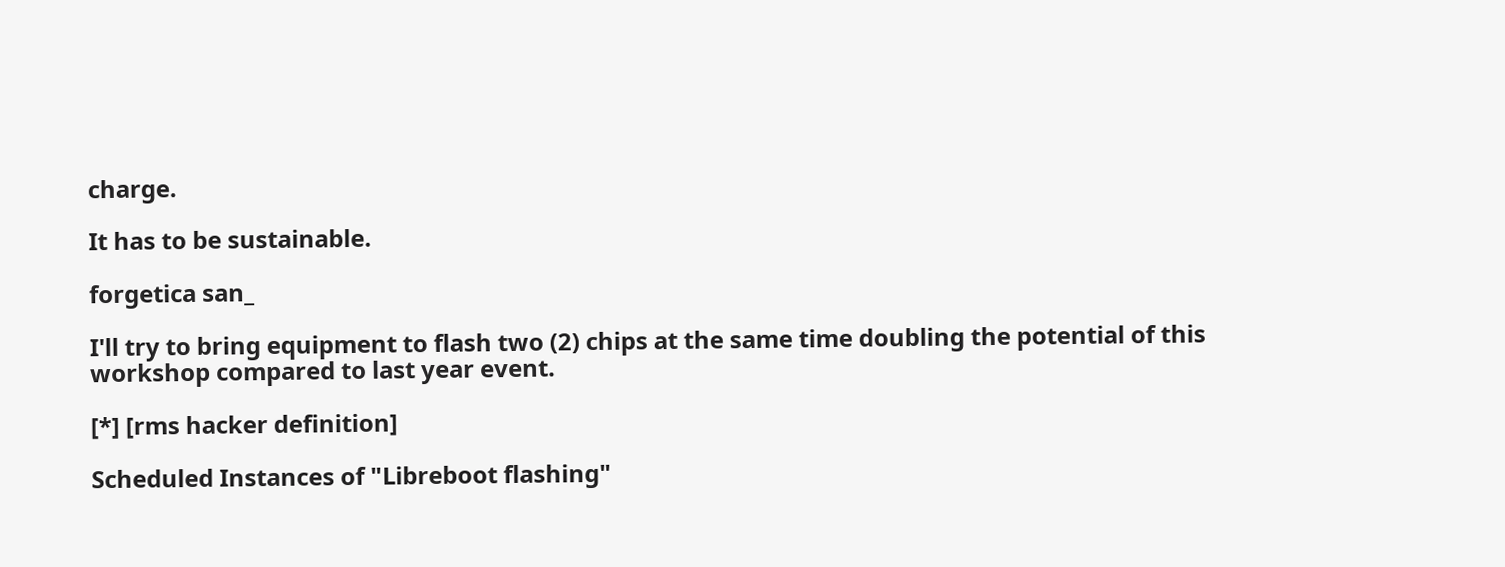charge.

It has to be sustainable.

forgetica san_

I'll try to bring equipment to flash two (2) chips at the same time doubling the potential of this workshop compared to last year event.

[*] [rms hacker definition]

Scheduled Instances of "Libreboot flashing"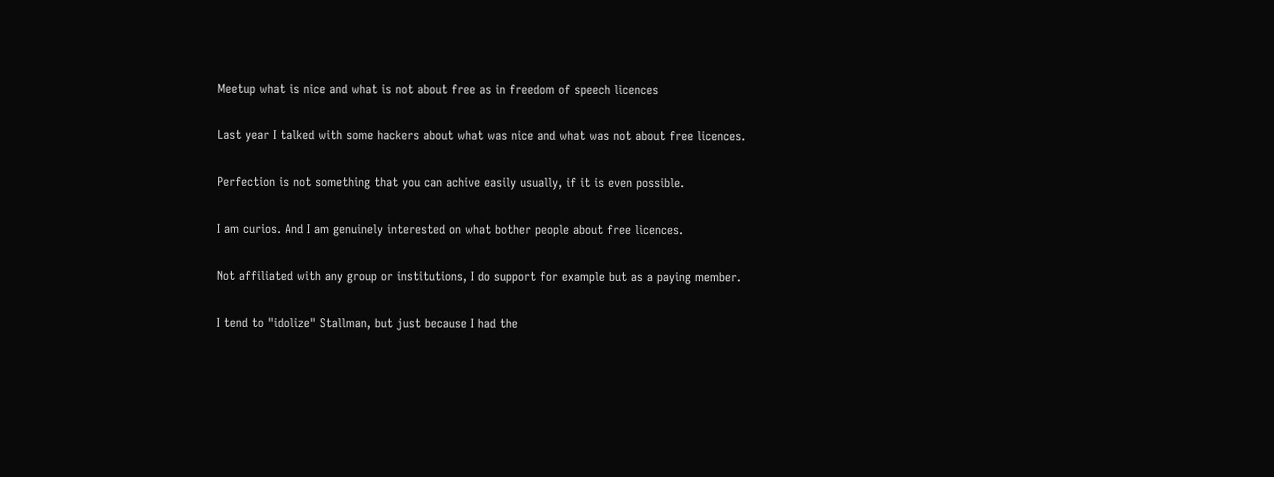Meetup what is nice and what is not about free as in freedom of speech licences

Last year I talked with some hackers about what was nice and what was not about free licences.

Perfection is not something that you can achive easily usually, if it is even possible.

I am curios. And I am genuinely interested on what bother people about free licences.

Not affiliated with any group or institutions, I do support for example but as a paying member.

I tend to "idolize" Stallman, but just because I had the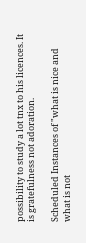possibility to study a lot tnx to his licences. It is gratefulness not adoration.

Scheduled Instances of "what is nice and what is not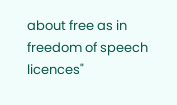about free as in freedom of speech licences"